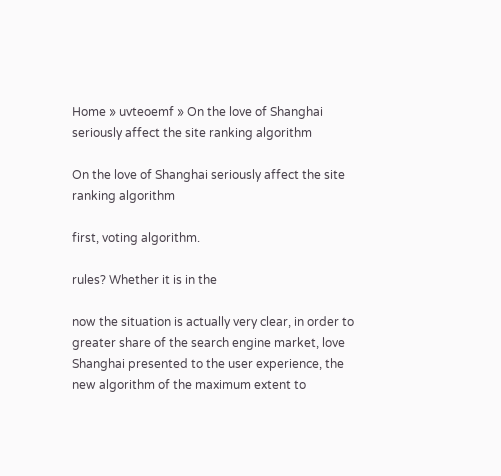Home » uvteoemf » On the love of Shanghai seriously affect the site ranking algorithm

On the love of Shanghai seriously affect the site ranking algorithm

first, voting algorithm.

rules? Whether it is in the

now the situation is actually very clear, in order to greater share of the search engine market, love Shanghai presented to the user experience, the new algorithm of the maximum extent to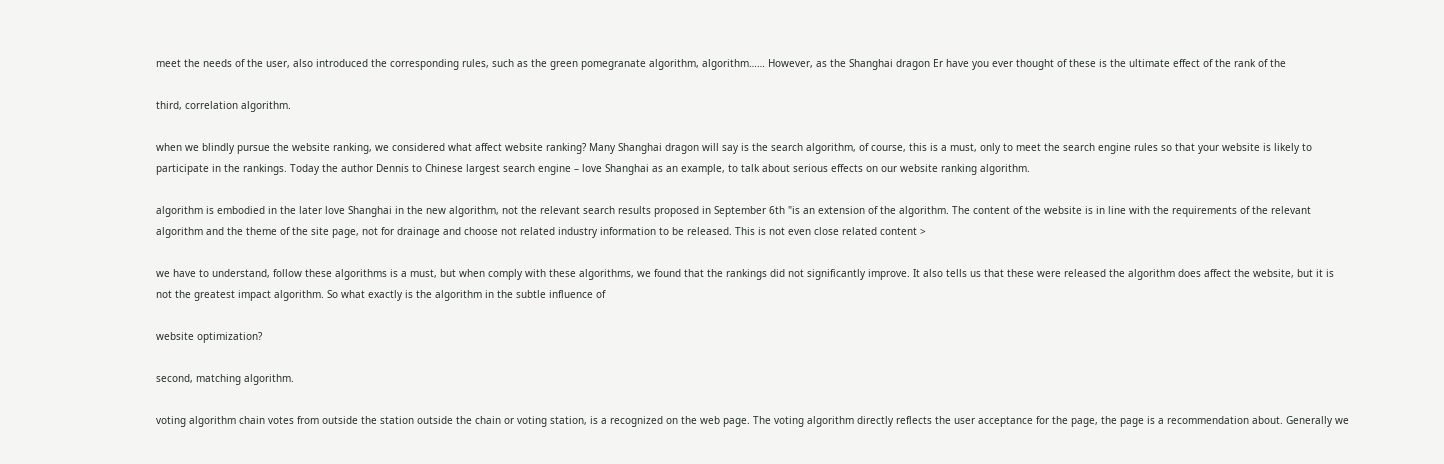meet the needs of the user, also introduced the corresponding rules, such as the green pomegranate algorithm, algorithm…… However, as the Shanghai dragon Er have you ever thought of these is the ultimate effect of the rank of the

third, correlation algorithm.

when we blindly pursue the website ranking, we considered what affect website ranking? Many Shanghai dragon will say is the search algorithm, of course, this is a must, only to meet the search engine rules so that your website is likely to participate in the rankings. Today the author Dennis to Chinese largest search engine – love Shanghai as an example, to talk about serious effects on our website ranking algorithm.

algorithm is embodied in the later love Shanghai in the new algorithm, not the relevant search results proposed in September 6th "is an extension of the algorithm. The content of the website is in line with the requirements of the relevant algorithm and the theme of the site page, not for drainage and choose not related industry information to be released. This is not even close related content >

we have to understand, follow these algorithms is a must, but when comply with these algorithms, we found that the rankings did not significantly improve. It also tells us that these were released the algorithm does affect the website, but it is not the greatest impact algorithm. So what exactly is the algorithm in the subtle influence of

website optimization?

second, matching algorithm.

voting algorithm chain votes from outside the station outside the chain or voting station, is a recognized on the web page. The voting algorithm directly reflects the user acceptance for the page, the page is a recommendation about. Generally we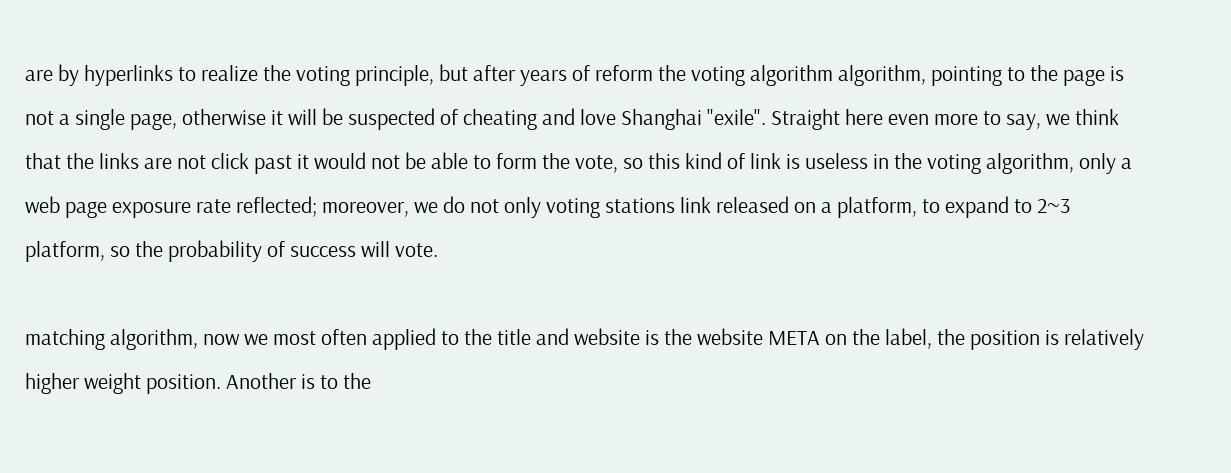are by hyperlinks to realize the voting principle, but after years of reform the voting algorithm algorithm, pointing to the page is not a single page, otherwise it will be suspected of cheating and love Shanghai "exile". Straight here even more to say, we think that the links are not click past it would not be able to form the vote, so this kind of link is useless in the voting algorithm, only a web page exposure rate reflected; moreover, we do not only voting stations link released on a platform, to expand to 2~3 platform, so the probability of success will vote.

matching algorithm, now we most often applied to the title and website is the website META on the label, the position is relatively higher weight position. Another is to the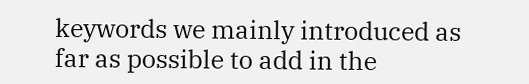keywords we mainly introduced as far as possible to add in the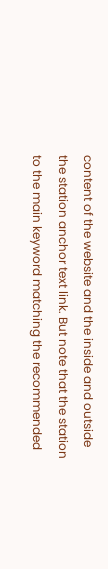content of the website and the inside and outside the station anchor text link. But note that the station to the main keyword matching the recommended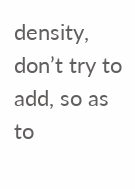density, don’t try to add, so as to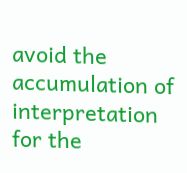avoid the accumulation of interpretation for the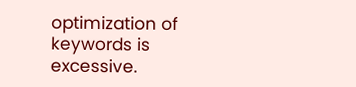optimization of keywords is excessive.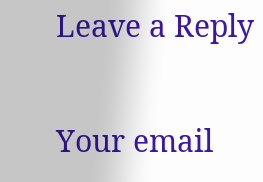Leave a Reply

Your email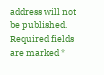address will not be published. Required fields are marked *